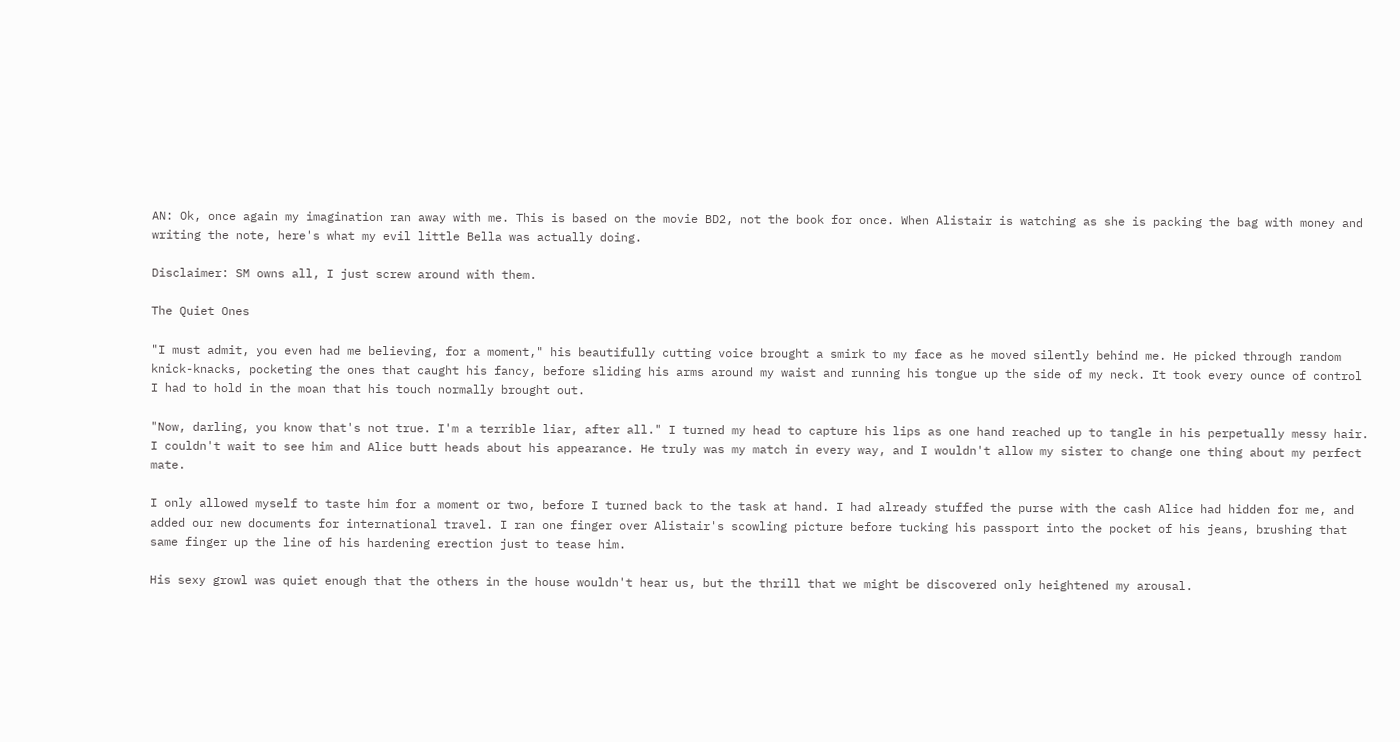AN: Ok, once again my imagination ran away with me. This is based on the movie BD2, not the book for once. When Alistair is watching as she is packing the bag with money and writing the note, here's what my evil little Bella was actually doing.

Disclaimer: SM owns all, I just screw around with them.

The Quiet Ones

"I must admit, you even had me believing, for a moment," his beautifully cutting voice brought a smirk to my face as he moved silently behind me. He picked through random knick-knacks, pocketing the ones that caught his fancy, before sliding his arms around my waist and running his tongue up the side of my neck. It took every ounce of control I had to hold in the moan that his touch normally brought out.

"Now, darling, you know that's not true. I'm a terrible liar, after all." I turned my head to capture his lips as one hand reached up to tangle in his perpetually messy hair. I couldn't wait to see him and Alice butt heads about his appearance. He truly was my match in every way, and I wouldn't allow my sister to change one thing about my perfect mate.

I only allowed myself to taste him for a moment or two, before I turned back to the task at hand. I had already stuffed the purse with the cash Alice had hidden for me, and added our new documents for international travel. I ran one finger over Alistair's scowling picture before tucking his passport into the pocket of his jeans, brushing that same finger up the line of his hardening erection just to tease him.

His sexy growl was quiet enough that the others in the house wouldn't hear us, but the thrill that we might be discovered only heightened my arousal.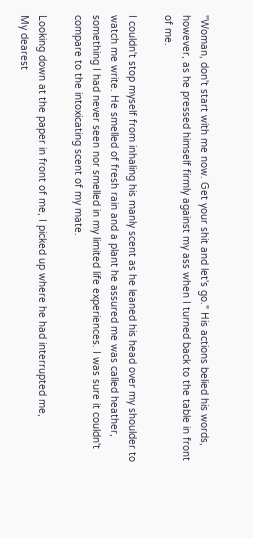"Woman, don't start with me now. Get your shit and let's go." His actions belied his words, however, as he pressed himself firmly against my ass when I turned back to the table in front of me.

I couldn't stop myself from inhaling his manly scent as he leaned his head over my shoulder to watch me write. He smelled of fresh rain and a plant he assured me was called heather, something I had never seen nor smelled in my limited life experiences. I was sure it couldn't compare to the intoxicating scent of my mate.

Looking down at the paper in front of me, I picked up where he had interrupted me,
My dearest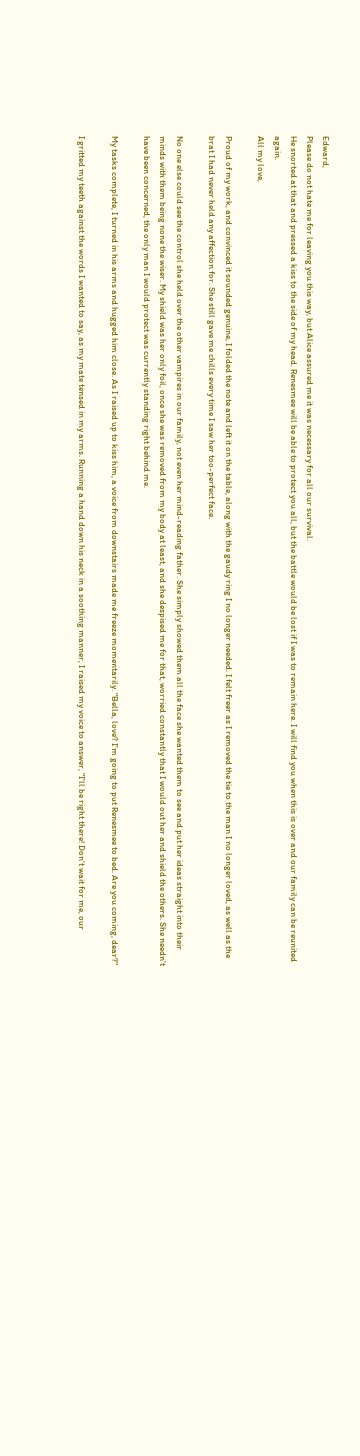Edward,
Please do not hate me for leaving you this way, but Alice assured me it was necessary for all our survival.
He snorted at that and pressed a kiss to the side of my head. Renesmee will be able to protect you all, but the battle would be lost if I was to remain here. I will find you when this is over and our family can be reunited again.
All my love,

Proud of my work, and convinced it sounded genuine, I folded the note and left it on the table, along with the gaudy ring I no longer needed. I felt freer as I removed the tie to the man I no longer loved, as well as the brat I had never held any affection for. She still gave me chills every time I saw her too-perfect face.

No one else could see the control she held over the other vampires in our family, not even her mind-reading father. She simply showed them all the face she wanted them to see and put her ideas straight into their minds with them being none the wiser. My shield was her only foil, once she was removed from my body at least, and she despised me for that, worried constantly that I would out her and shield the others. She needn't have been concerned, the only man I would protect was currently standing right behind me.

My tasks complete, I turned in his arms and hugged him close. As I raised up to kiss him, a voice from downstairs made me freeze momentarily. "Bella, love? I'm going to put Renesmee to bed. Are you coming, dear?"

I gritted my teeth against the words I wanted to say, as my mate tensed in my arms. Running a hand down his neck in a soothing manner, I raised my voice to answer, "I'll be right there! Don't wait for me, our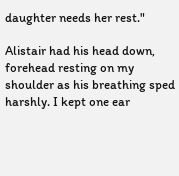daughter needs her rest."

Alistair had his head down, forehead resting on my shoulder as his breathing sped harshly. I kept one ear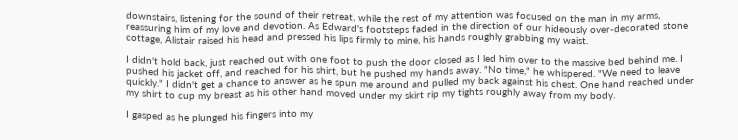downstairs, listening for the sound of their retreat, while the rest of my attention was focused on the man in my arms, reassuring him of my love and devotion. As Edward's footsteps faded in the direction of our hideously over-decorated stone cottage, Alistair raised his head and pressed his lips firmly to mine, his hands roughly grabbing my waist.

I didn't hold back, just reached out with one foot to push the door closed as I led him over to the massive bed behind me. I pushed his jacket off, and reached for his shirt, but he pushed my hands away. "No time," he whispered. "We need to leave quickly." I didn't get a chance to answer as he spun me around and pulled my back against his chest. One hand reached under my shirt to cup my breast as his other hand moved under my skirt rip my tights roughly away from my body.

I gasped as he plunged his fingers into my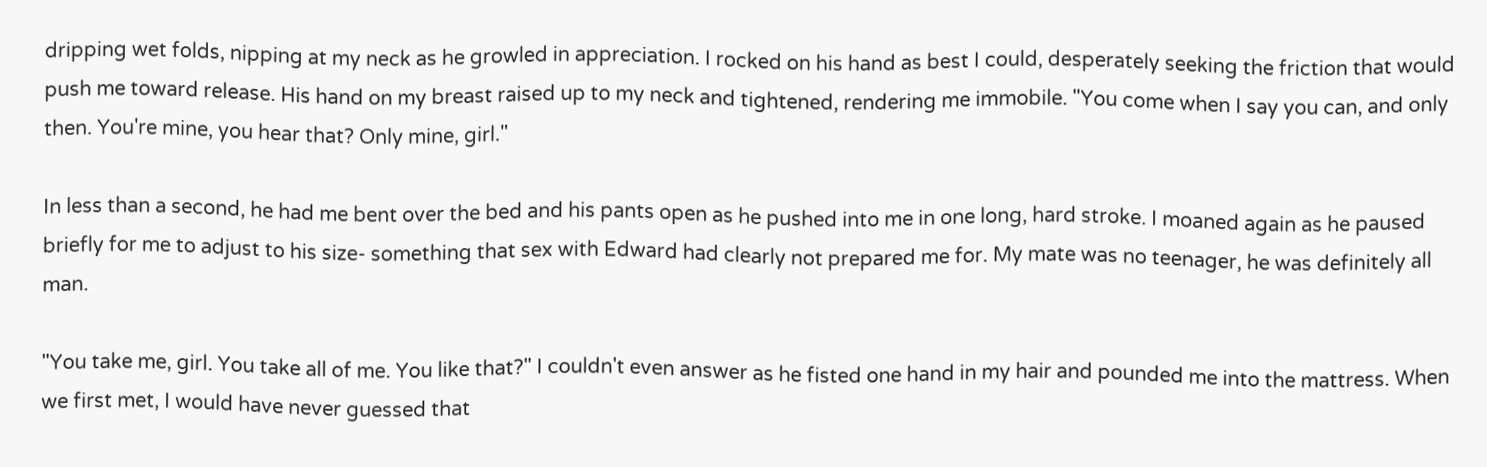dripping wet folds, nipping at my neck as he growled in appreciation. I rocked on his hand as best I could, desperately seeking the friction that would push me toward release. His hand on my breast raised up to my neck and tightened, rendering me immobile. "You come when I say you can, and only then. You're mine, you hear that? Only mine, girl."

In less than a second, he had me bent over the bed and his pants open as he pushed into me in one long, hard stroke. I moaned again as he paused briefly for me to adjust to his size- something that sex with Edward had clearly not prepared me for. My mate was no teenager, he was definitely all man.

"You take me, girl. You take all of me. You like that?" I couldn't even answer as he fisted one hand in my hair and pounded me into the mattress. When we first met, I would have never guessed that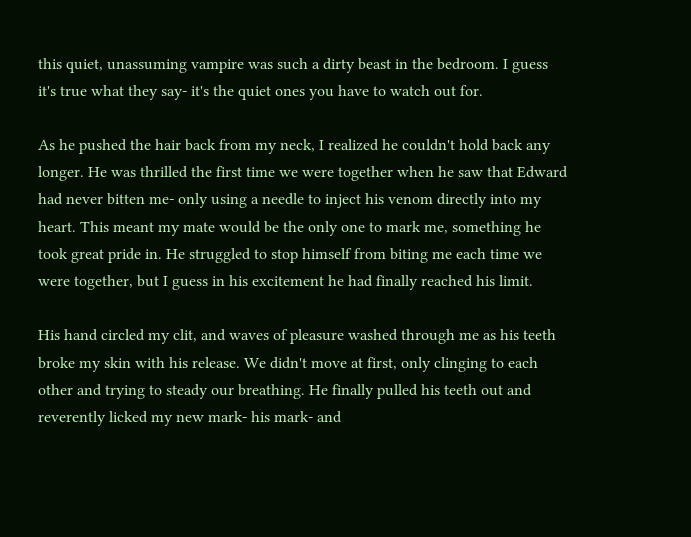this quiet, unassuming vampire was such a dirty beast in the bedroom. I guess it's true what they say- it's the quiet ones you have to watch out for.

As he pushed the hair back from my neck, I realized he couldn't hold back any longer. He was thrilled the first time we were together when he saw that Edward had never bitten me- only using a needle to inject his venom directly into my heart. This meant my mate would be the only one to mark me, something he took great pride in. He struggled to stop himself from biting me each time we were together, but I guess in his excitement he had finally reached his limit.

His hand circled my clit, and waves of pleasure washed through me as his teeth broke my skin with his release. We didn't move at first, only clinging to each other and trying to steady our breathing. He finally pulled his teeth out and reverently licked my new mark- his mark- and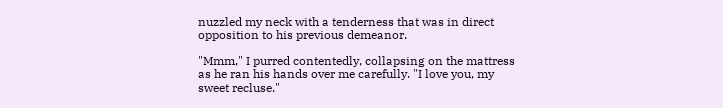nuzzled my neck with a tenderness that was in direct opposition to his previous demeanor.

"Mmm," I purred contentedly, collapsing on the mattress as he ran his hands over me carefully. "I love you, my sweet recluse."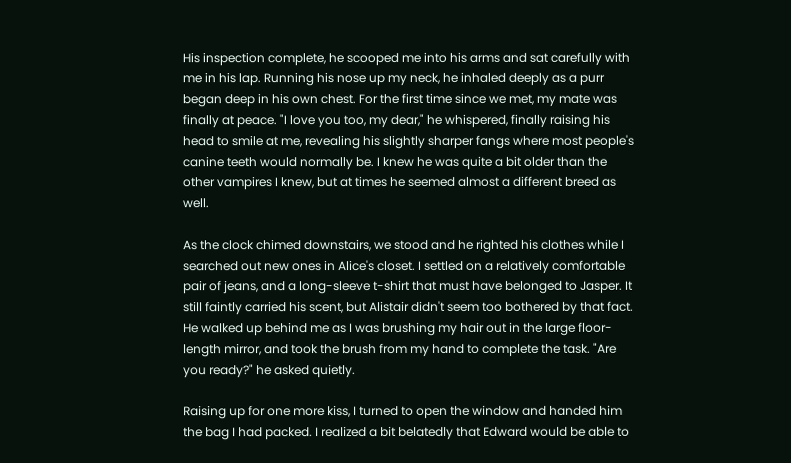His inspection complete, he scooped me into his arms and sat carefully with me in his lap. Running his nose up my neck, he inhaled deeply as a purr began deep in his own chest. For the first time since we met, my mate was finally at peace. "I love you too, my dear," he whispered, finally raising his head to smile at me, revealing his slightly sharper fangs where most people's canine teeth would normally be. I knew he was quite a bit older than the other vampires I knew, but at times he seemed almost a different breed as well.

As the clock chimed downstairs, we stood and he righted his clothes while I searched out new ones in Alice's closet. I settled on a relatively comfortable pair of jeans, and a long-sleeve t-shirt that must have belonged to Jasper. It still faintly carried his scent, but Alistair didn't seem too bothered by that fact. He walked up behind me as I was brushing my hair out in the large floor-length mirror, and took the brush from my hand to complete the task. "Are you ready?" he asked quietly.

Raising up for one more kiss, I turned to open the window and handed him the bag I had packed. I realized a bit belatedly that Edward would be able to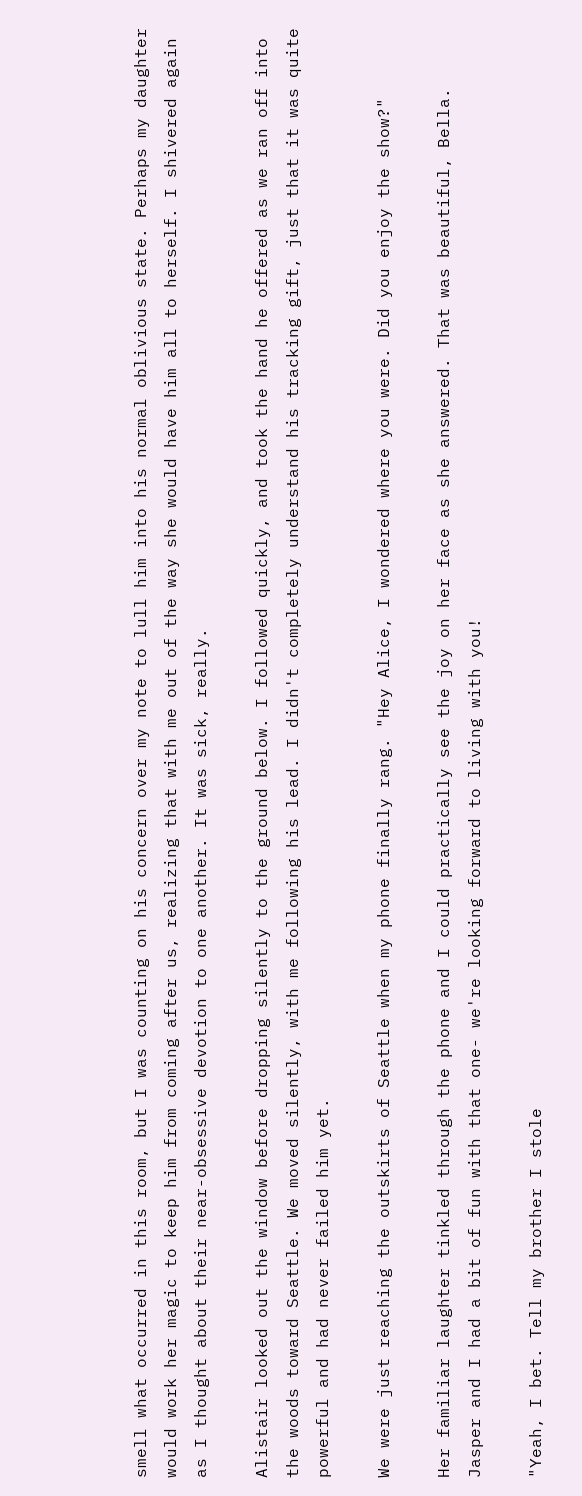smell what occurred in this room, but I was counting on his concern over my note to lull him into his normal oblivious state. Perhaps my daughter would work her magic to keep him from coming after us, realizing that with me out of the way she would have him all to herself. I shivered again as I thought about their near-obsessive devotion to one another. It was sick, really.

Alistair looked out the window before dropping silently to the ground below. I followed quickly, and took the hand he offered as we ran off into the woods toward Seattle. We moved silently, with me following his lead. I didn't completely understand his tracking gift, just that it was quite powerful and had never failed him yet.

We were just reaching the outskirts of Seattle when my phone finally rang. "Hey Alice, I wondered where you were. Did you enjoy the show?"

Her familiar laughter tinkled through the phone and I could practically see the joy on her face as she answered. That was beautiful, Bella. Jasper and I had a bit of fun with that one- we're looking forward to living with you!

"Yeah, I bet. Tell my brother I stole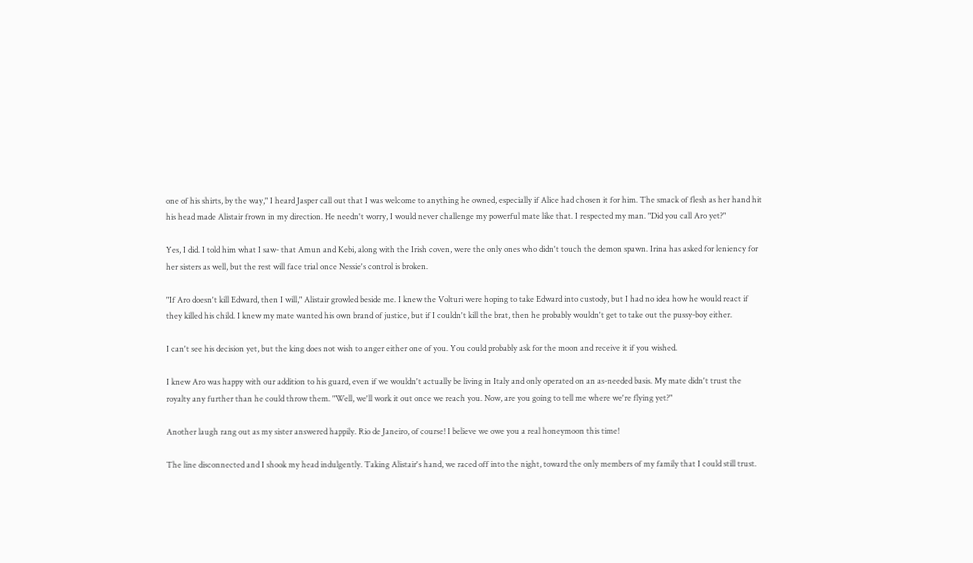one of his shirts, by the way," I heard Jasper call out that I was welcome to anything he owned, especially if Alice had chosen it for him. The smack of flesh as her hand hit his head made Alistair frown in my direction. He needn't worry, I would never challenge my powerful mate like that. I respected my man. "Did you call Aro yet?"

Yes, I did. I told him what I saw- that Amun and Kebi, along with the Irish coven, were the only ones who didn't touch the demon spawn. Irina has asked for leniency for her sisters as well, but the rest will face trial once Nessie's control is broken.

"If Aro doesn't kill Edward, then I will," Alistair growled beside me. I knew the Volturi were hoping to take Edward into custody, but I had no idea how he would react if they killed his child. I knew my mate wanted his own brand of justice, but if I couldn't kill the brat, then he probably wouldn't get to take out the pussy-boy either.

I can't see his decision yet, but the king does not wish to anger either one of you. You could probably ask for the moon and receive it if you wished.

I knew Aro was happy with our addition to his guard, even if we wouldn't actually be living in Italy and only operated on an as-needed basis. My mate didn't trust the royalty any further than he could throw them. "Well, we'll work it out once we reach you. Now, are you going to tell me where we're flying yet?"

Another laugh rang out as my sister answered happily. Rio de Janeiro, of course! I believe we owe you a real honeymoon this time!

The line disconnected and I shook my head indulgently. Taking Alistair's hand, we raced off into the night, toward the only members of my family that I could still trust.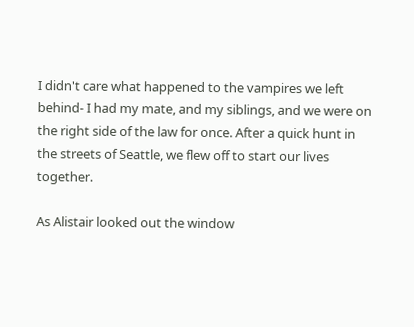I didn't care what happened to the vampires we left behind- I had my mate, and my siblings, and we were on the right side of the law for once. After a quick hunt in the streets of Seattle, we flew off to start our lives together.

As Alistair looked out the window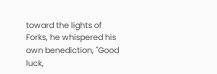toward the lights of Forks, he whispered his own benediction, "Good luck,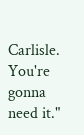Carlisle. You're gonna need it."